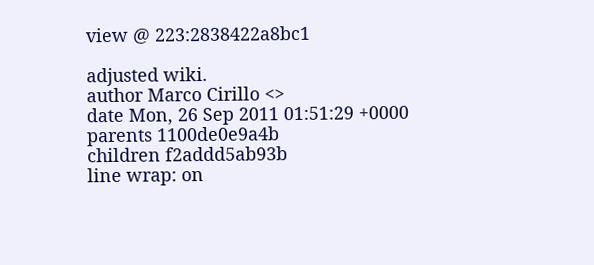view @ 223:2838422a8bc1

adjusted wiki.
author Marco Cirillo <>
date Mon, 26 Sep 2011 01:51:29 +0000
parents 1100de0e9a4b
children f2addd5ab93b
line wrap: on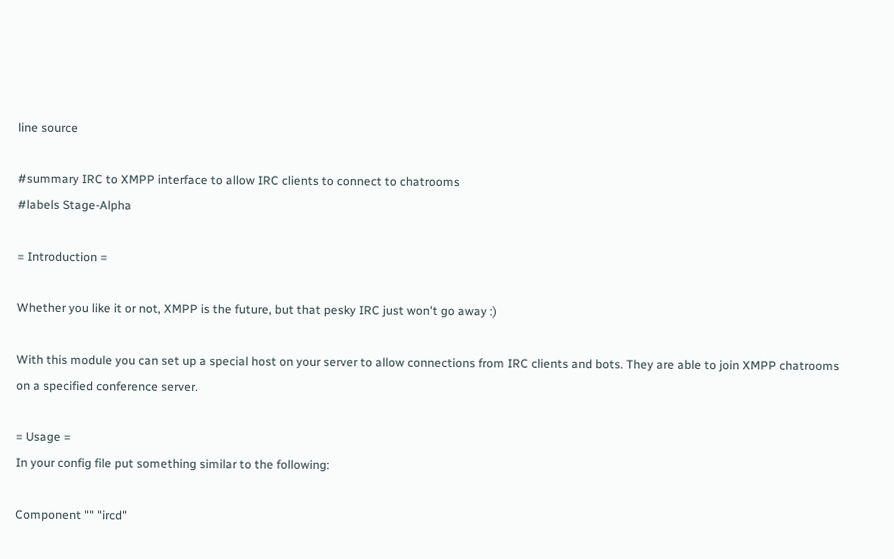line source

#summary IRC to XMPP interface to allow IRC clients to connect to chatrooms
#labels Stage-Alpha

= Introduction =

Whether you like it or not, XMPP is the future, but that pesky IRC just won't go away :)

With this module you can set up a special host on your server to allow connections from IRC clients and bots. They are able to join XMPP chatrooms on a specified conference server.

= Usage =
In your config file put something similar to the following:

Component "" "ircd"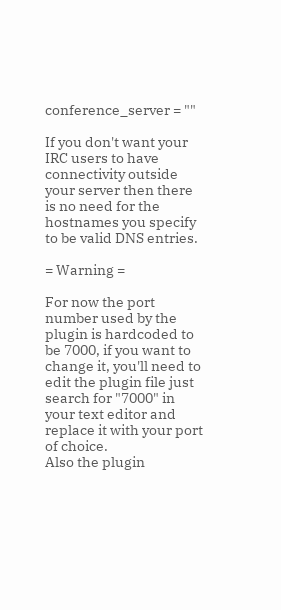conference_server = ""

If you don't want your IRC users to have connectivity outside your server then there is no need for the hostnames you specify to be valid DNS entries.

= Warning =

For now the port number used by the plugin is hardcoded to be 7000, if you want to change it, you'll need to edit the plugin file just search for "7000" in your text editor and replace it with your port of choice.
Also the plugin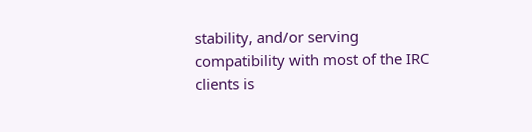stability, and/or serving compatibility with most of the IRC clients is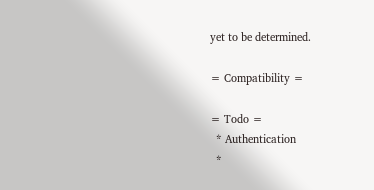yet to be determined.

= Compatibility =

= Todo =
  * Authentication
  *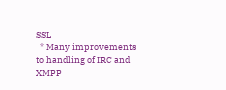SSL
  * Many improvements to handling of IRC and XMPP